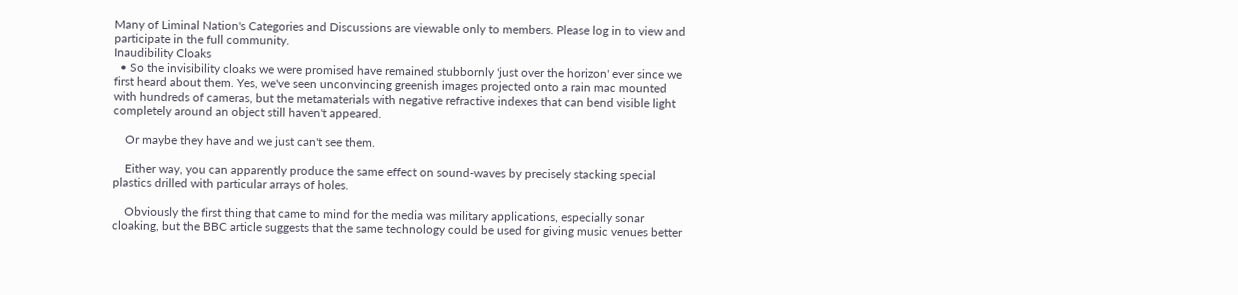Many of Liminal Nation's Categories and Discussions are viewable only to members. Please log in to view and participate in the full community.
Inaudibility Cloaks
  • So the invisibility cloaks we were promised have remained stubbornly 'just over the horizon' ever since we first heard about them. Yes, we've seen unconvincing greenish images projected onto a rain mac mounted with hundreds of cameras, but the metamaterials with negative refractive indexes that can bend visible light completely around an object still haven't appeared.

    Or maybe they have and we just can't see them.

    Either way, you can apparently produce the same effect on sound-waves by precisely stacking special plastics drilled with particular arrays of holes.

    Obviously the first thing that came to mind for the media was military applications, especially sonar cloaking, but the BBC article suggests that the same technology could be used for giving music venues better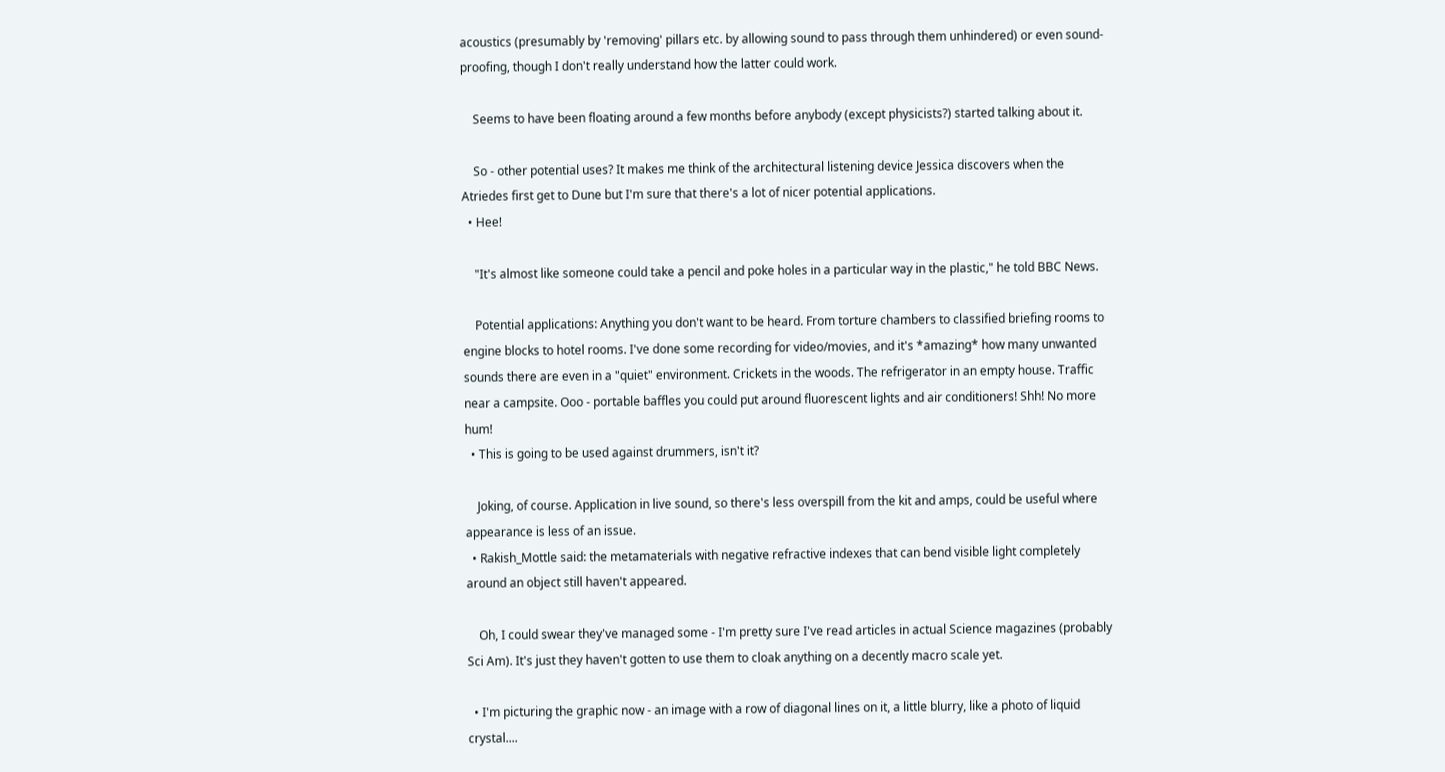acoustics (presumably by 'removing' pillars etc. by allowing sound to pass through them unhindered) or even sound-proofing, though I don't really understand how the latter could work.

    Seems to have been floating around a few months before anybody (except physicists?) started talking about it.

    So - other potential uses? It makes me think of the architectural listening device Jessica discovers when the Atriedes first get to Dune but I'm sure that there's a lot of nicer potential applications.
  • Hee!

    "It's almost like someone could take a pencil and poke holes in a particular way in the plastic," he told BBC News.

    Potential applications: Anything you don't want to be heard. From torture chambers to classified briefing rooms to engine blocks to hotel rooms. I've done some recording for video/movies, and it's *amazing* how many unwanted sounds there are even in a "quiet" environment. Crickets in the woods. The refrigerator in an empty house. Traffic near a campsite. Ooo - portable baffles you could put around fluorescent lights and air conditioners! Shh! No more hum!
  • This is going to be used against drummers, isn't it?

    Joking, of course. Application in live sound, so there's less overspill from the kit and amps, could be useful where appearance is less of an issue.
  • Rakish_Mottle said: the metamaterials with negative refractive indexes that can bend visible light completely around an object still haven't appeared.

    Oh, I could swear they've managed some - I'm pretty sure I've read articles in actual Science magazines (probably Sci Am). It's just they haven't gotten to use them to cloak anything on a decently macro scale yet.

  • I'm picturing the graphic now - an image with a row of diagonal lines on it, a little blurry, like a photo of liquid crystal....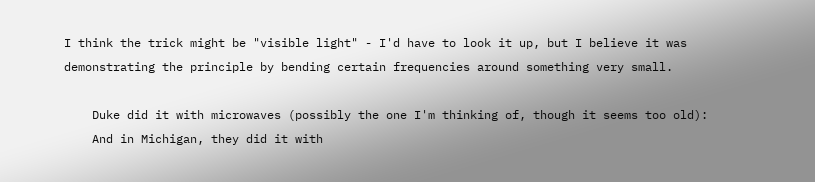I think the trick might be "visible light" - I'd have to look it up, but I believe it was demonstrating the principle by bending certain frequencies around something very small.

    Duke did it with microwaves (possibly the one I'm thinking of, though it seems too old):
    And in Michigan, they did it with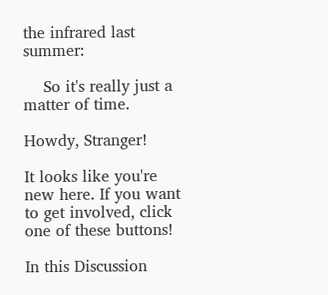the infrared last summer:

    So it's really just a matter of time.

Howdy, Stranger!

It looks like you're new here. If you want to get involved, click one of these buttons!

In this Discussion